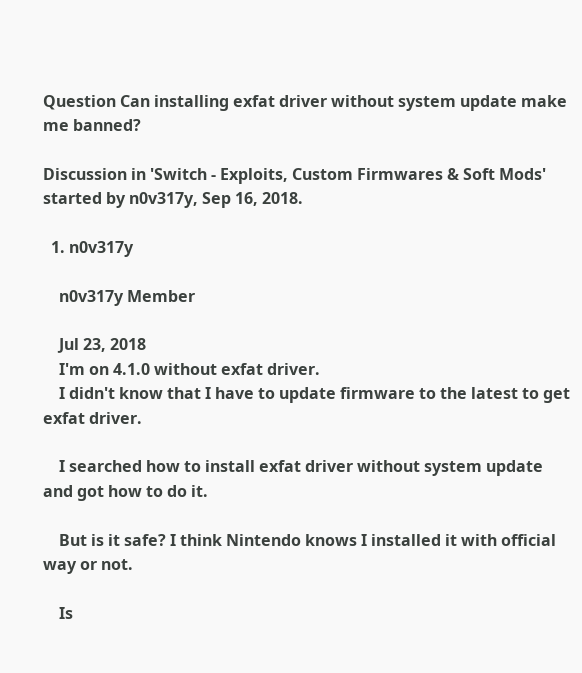Question Can installing exfat driver without system update make me banned?

Discussion in 'Switch - Exploits, Custom Firmwares & Soft Mods' started by n0v317y, Sep 16, 2018.

  1. n0v317y

    n0v317y Member

    Jul 23, 2018
    I'm on 4.1.0 without exfat driver.
    I didn't know that I have to update firmware to the latest to get exfat driver.

    I searched how to install exfat driver without system update and got how to do it.

    But is it safe? I think Nintendo knows I installed it with official way or not.

    Is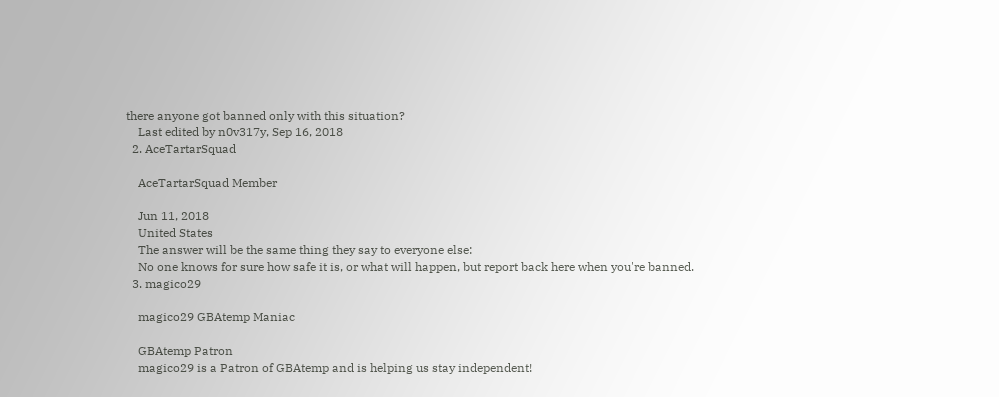there anyone got banned only with this situation?
    Last edited by n0v317y, Sep 16, 2018
  2. AceTartarSquad

    AceTartarSquad Member

    Jun 11, 2018
    United States
    The answer will be the same thing they say to everyone else:
    No one knows for sure how safe it is, or what will happen, but report back here when you're banned.
  3. magico29

    magico29 GBAtemp Maniac

    GBAtemp Patron
    magico29 is a Patron of GBAtemp and is helping us stay independent!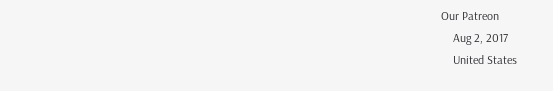Our Patreon
    Aug 2, 2017
    United States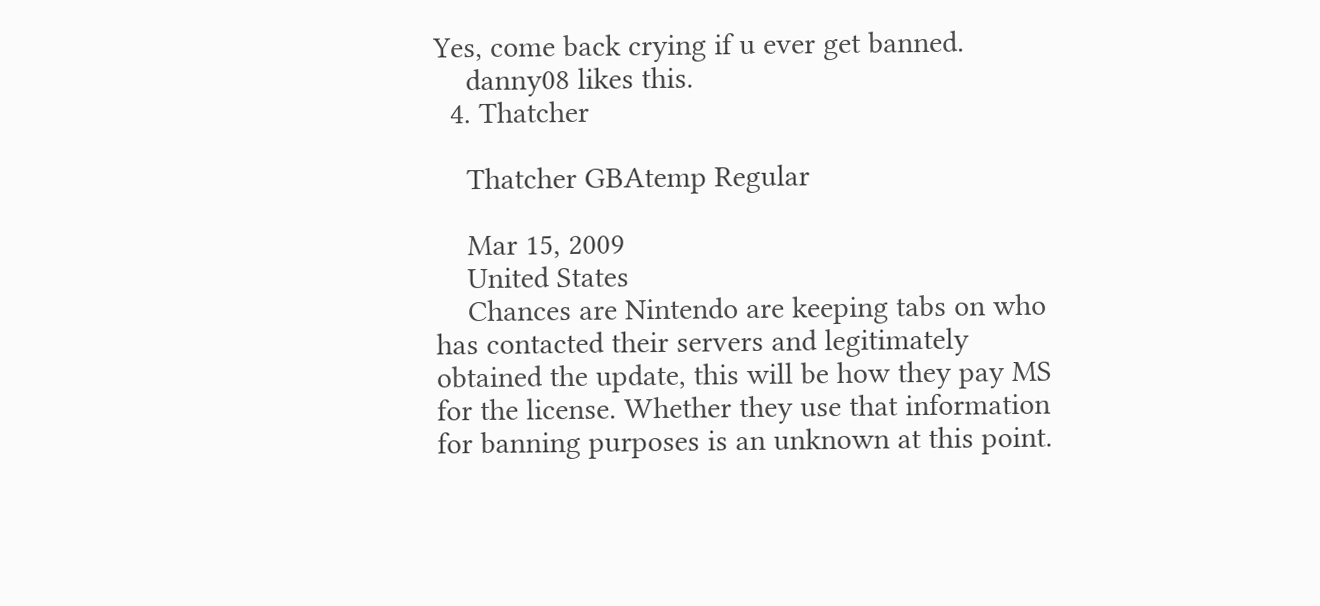Yes, come back crying if u ever get banned.
    danny08 likes this.
  4. Thatcher

    Thatcher GBAtemp Regular

    Mar 15, 2009
    United States
    Chances are Nintendo are keeping tabs on who has contacted their servers and legitimately obtained the update, this will be how they pay MS for the license. Whether they use that information for banning purposes is an unknown at this point.